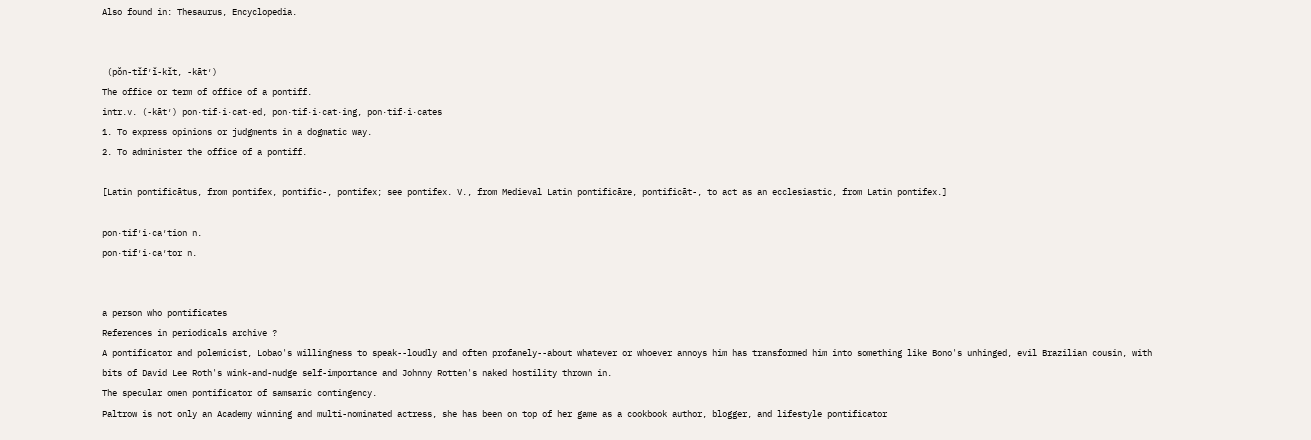Also found in: Thesaurus, Encyclopedia.


 (pŏn-tĭf′ĭ-kĭt, -kāt′)
The office or term of office of a pontiff.
intr.v. (-kāt′) pon·tif·i·cat·ed, pon·tif·i·cat·ing, pon·tif·i·cates
1. To express opinions or judgments in a dogmatic way.
2. To administer the office of a pontiff.

[Latin pontificātus, from pontifex, pontific-, pontifex; see pontifex. V., from Medieval Latin pontificāre, pontificāt-, to act as an ecclesiastic, from Latin pontifex.]

pon·tif′i·ca′tion n.
pon·tif′i·ca′tor n.


a person who pontificates
References in periodicals archive ?
A pontificator and polemicist, Lobao's willingness to speak--loudly and often profanely--about whatever or whoever annoys him has transformed him into something like Bono's unhinged, evil Brazilian cousin, with bits of David Lee Roth's wink-and-nudge self-importance and Johnny Rotten's naked hostility thrown in.
The specular omen pontificator of samsaric contingency.
Paltrow is not only an Academy winning and multi-nominated actress, she has been on top of her game as a cookbook author, blogger, and lifestyle pontificator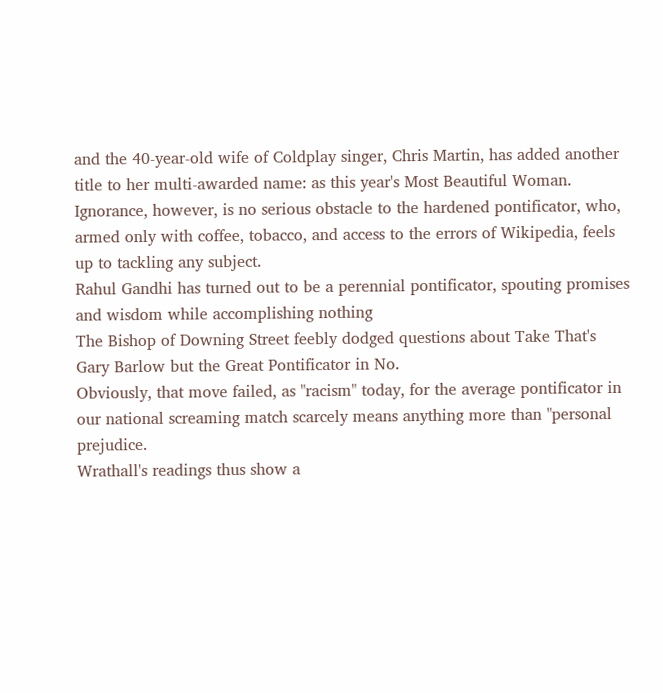and the 40-year-old wife of Coldplay singer, Chris Martin, has added another title to her multi-awarded name: as this year's Most Beautiful Woman.
Ignorance, however, is no serious obstacle to the hardened pontificator, who, armed only with coffee, tobacco, and access to the errors of Wikipedia, feels up to tackling any subject.
Rahul Gandhi has turned out to be a perennial pontificator, spouting promises and wisdom while accomplishing nothing
The Bishop of Downing Street feebly dodged questions about Take That's Gary Barlow but the Great Pontificator in No.
Obviously, that move failed, as "racism" today, for the average pontificator in our national screaming match scarcely means anything more than "personal prejudice.
Wrathall's readings thus show a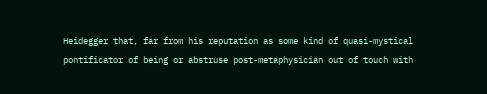Heidegger that, far from his reputation as some kind of quasi-mystical pontificator of being or abstruse post-metaphysician out of touch with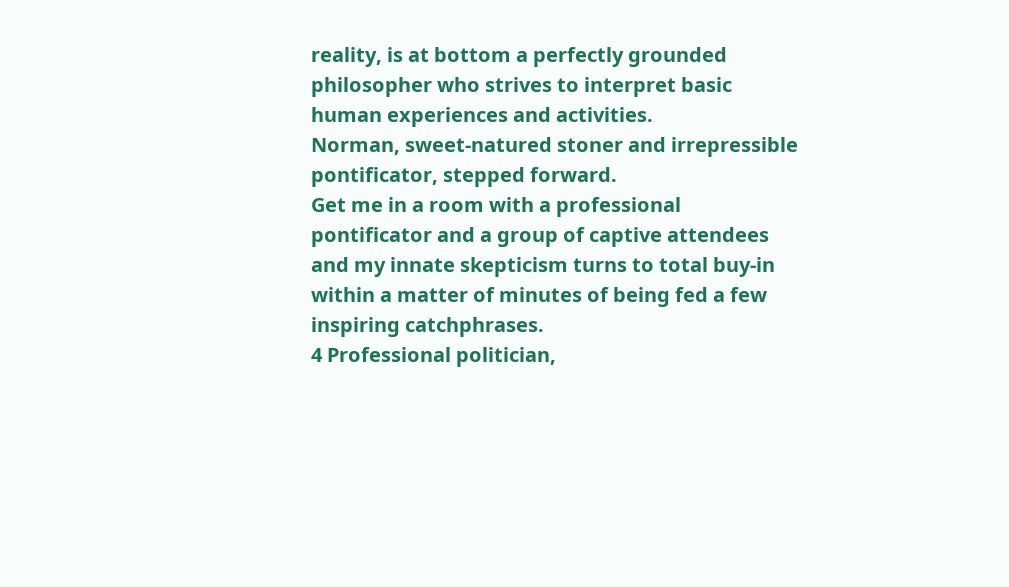reality, is at bottom a perfectly grounded philosopher who strives to interpret basic human experiences and activities.
Norman, sweet-natured stoner and irrepressible pontificator, stepped forward.
Get me in a room with a professional pontificator and a group of captive attendees and my innate skepticism turns to total buy-in within a matter of minutes of being fed a few inspiring catchphrases.
4 Professional politician,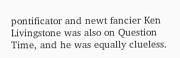pontificator and newt fancier Ken Livingstone was also on Question Time, and he was equally clueless.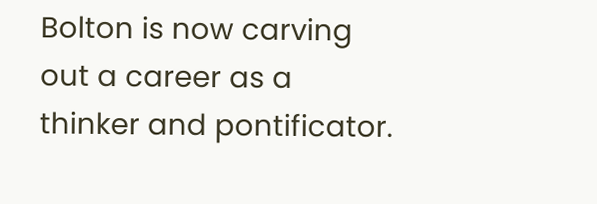Bolton is now carving out a career as a thinker and pontificator.